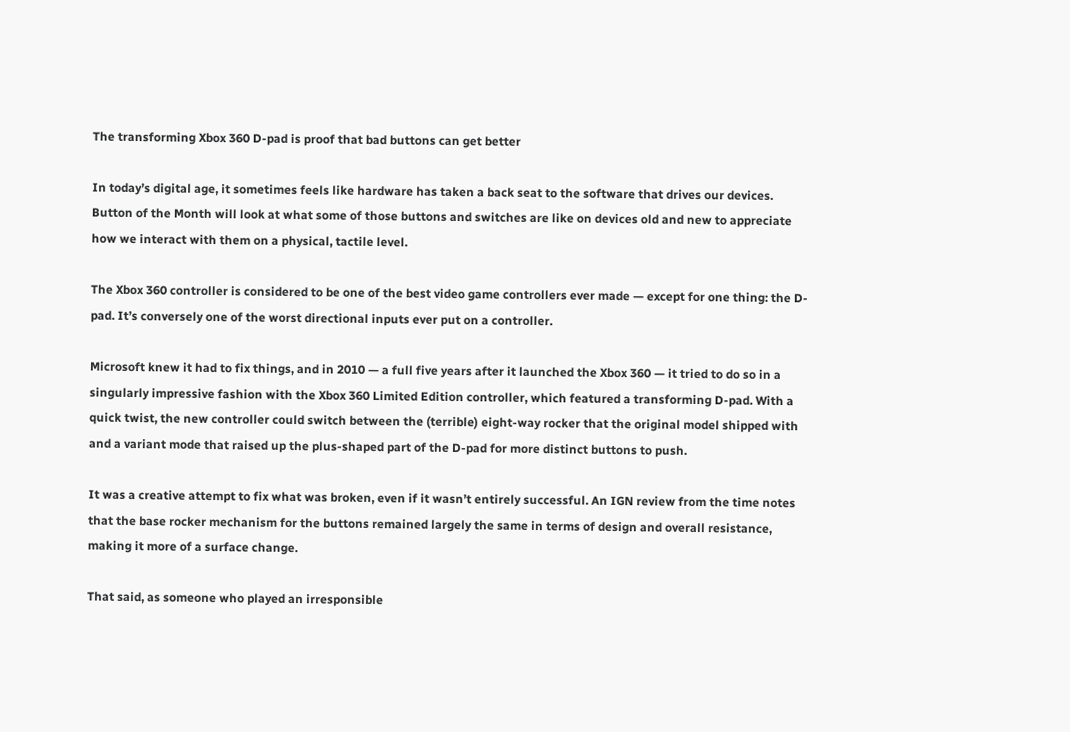The transforming Xbox 360 D-pad is proof that bad buttons can get better

In today’s digital age, it sometimes feels like hardware has taken a back seat to the software that drives our devices. Button of the Month will look at what some of those buttons and switches are like on devices old and new to appreciate how we interact with them on a physical, tactile level.

The Xbox 360 controller is considered to be one of the best video game controllers ever made — except for one thing: the D-pad. It’s conversely one of the worst directional inputs ever put on a controller.

Microsoft knew it had to fix things, and in 2010 — a full five years after it launched the Xbox 360 — it tried to do so in a singularly impressive fashion with the Xbox 360 Limited Edition controller, which featured a transforming D-pad. With a quick twist, the new controller could switch between the (terrible) eight-way rocker that the original model shipped with and a variant mode that raised up the plus-shaped part of the D-pad for more distinct buttons to push.

It was a creative attempt to fix what was broken, even if it wasn’t entirely successful. An IGN review from the time notes that the base rocker mechanism for the buttons remained largely the same in terms of design and overall resistance, making it more of a surface change.

That said, as someone who played an irresponsible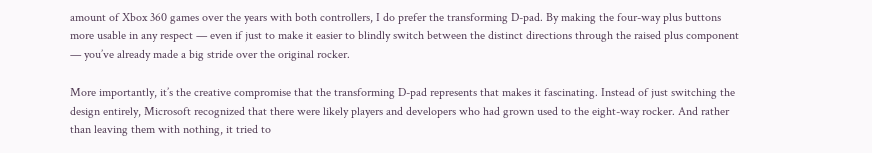amount of Xbox 360 games over the years with both controllers, I do prefer the transforming D-pad. By making the four-way plus buttons more usable in any respect — even if just to make it easier to blindly switch between the distinct directions through the raised plus component — you’ve already made a big stride over the original rocker.

More importantly, it’s the creative compromise that the transforming D-pad represents that makes it fascinating. Instead of just switching the design entirely, Microsoft recognized that there were likely players and developers who had grown used to the eight-way rocker. And rather than leaving them with nothing, it tried to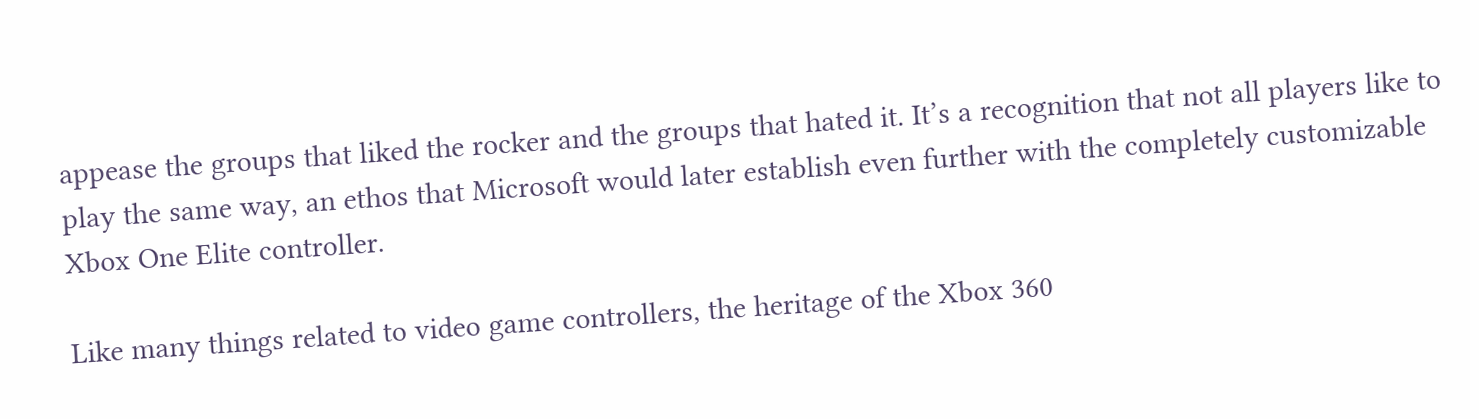appease the groups that liked the rocker and the groups that hated it. It’s a recognition that not all players like to play the same way, an ethos that Microsoft would later establish even further with the completely customizable Xbox One Elite controller.

Like many things related to video game controllers, the heritage of the Xbox 360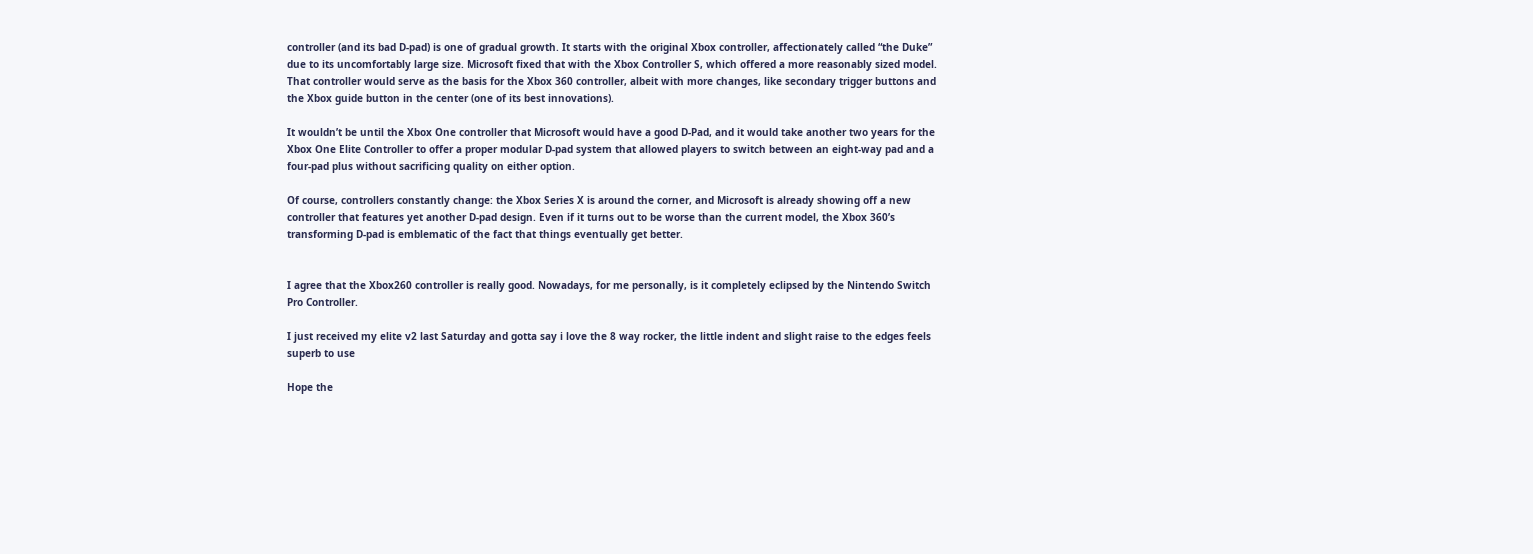controller (and its bad D-pad) is one of gradual growth. It starts with the original Xbox controller, affectionately called “the Duke” due to its uncomfortably large size. Microsoft fixed that with the Xbox Controller S, which offered a more reasonably sized model. That controller would serve as the basis for the Xbox 360 controller, albeit with more changes, like secondary trigger buttons and the Xbox guide button in the center (one of its best innovations).

It wouldn’t be until the Xbox One controller that Microsoft would have a good D-Pad, and it would take another two years for the Xbox One Elite Controller to offer a proper modular D-pad system that allowed players to switch between an eight-way pad and a four-pad plus without sacrificing quality on either option.

Of course, controllers constantly change: the Xbox Series X is around the corner, and Microsoft is already showing off a new controller that features yet another D-pad design. Even if it turns out to be worse than the current model, the Xbox 360’s transforming D-pad is emblematic of the fact that things eventually get better.


I agree that the Xbox260 controller is really good. Nowadays, for me personally, is it completely eclipsed by the Nintendo Switch Pro Controller.

I just received my elite v2 last Saturday and gotta say i love the 8 way rocker, the little indent and slight raise to the edges feels superb to use

Hope the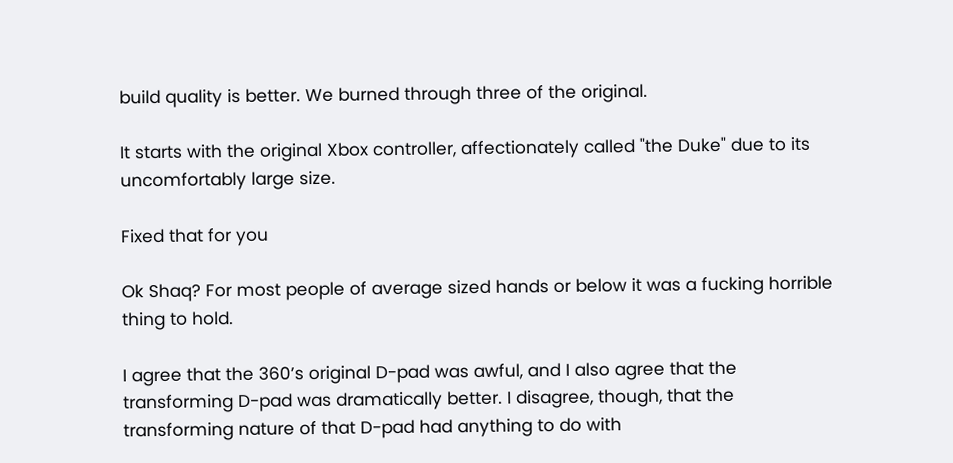build quality is better. We burned through three of the original.

It starts with the original Xbox controller, affectionately called "the Duke" due to its uncomfortably large size.

Fixed that for you

Ok Shaq? For most people of average sized hands or below it was a fucking horrible thing to hold.

I agree that the 360’s original D-pad was awful, and I also agree that the transforming D-pad was dramatically better. I disagree, though, that the transforming nature of that D-pad had anything to do with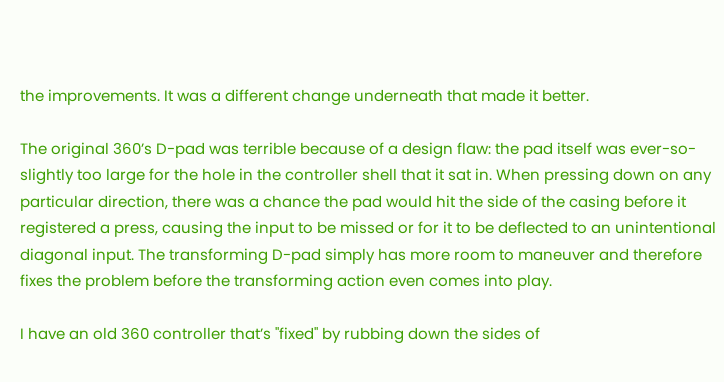the improvements. It was a different change underneath that made it better.

The original 360’s D-pad was terrible because of a design flaw: the pad itself was ever-so-slightly too large for the hole in the controller shell that it sat in. When pressing down on any particular direction, there was a chance the pad would hit the side of the casing before it registered a press, causing the input to be missed or for it to be deflected to an unintentional diagonal input. The transforming D-pad simply has more room to maneuver and therefore fixes the problem before the transforming action even comes into play.

I have an old 360 controller that’s "fixed" by rubbing down the sides of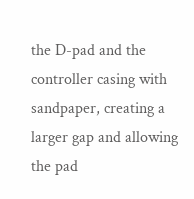the D-pad and the controller casing with sandpaper, creating a larger gap and allowing the pad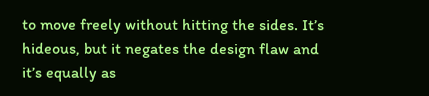to move freely without hitting the sides. It’s hideous, but it negates the design flaw and it’s equally as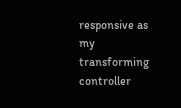responsive as my transforming controller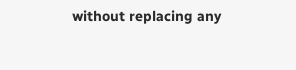without replacing any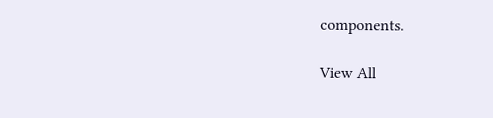components.

View All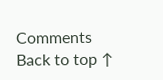Comments
Back to top ↑